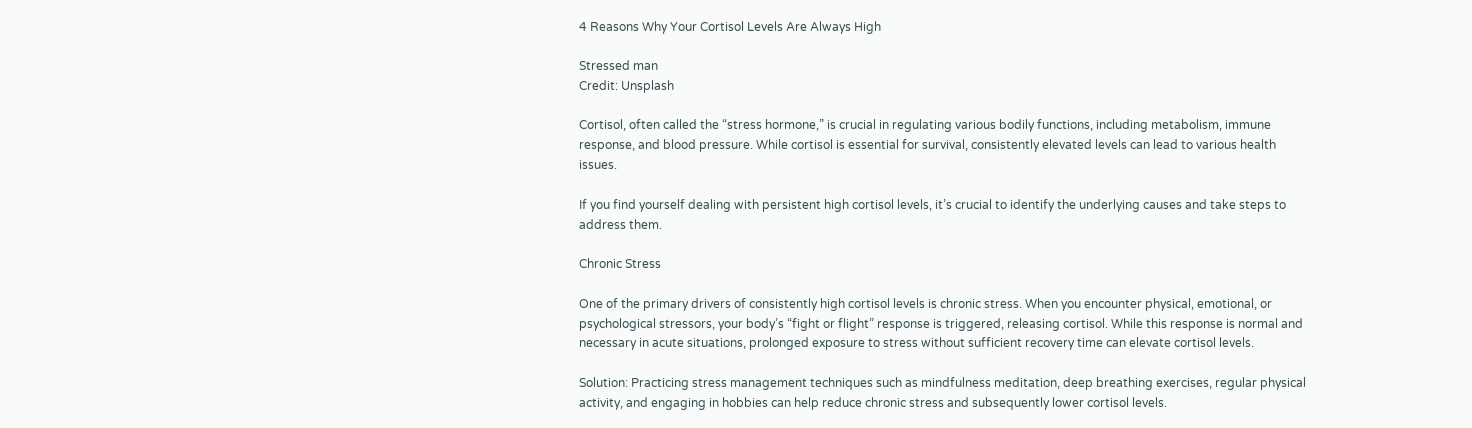4 Reasons Why Your Cortisol Levels Are Always High

Stressed man
Credit: Unsplash

Cortisol, often called the “stress hormone,” is crucial in regulating various bodily functions, including metabolism, immune response, and blood pressure. While cortisol is essential for survival, consistently elevated levels can lead to various health issues.

If you find yourself dealing with persistent high cortisol levels, it’s crucial to identify the underlying causes and take steps to address them.

Chronic Stress

One of the primary drivers of consistently high cortisol levels is chronic stress. When you encounter physical, emotional, or psychological stressors, your body’s “fight or flight” response is triggered, releasing cortisol. While this response is normal and necessary in acute situations, prolonged exposure to stress without sufficient recovery time can elevate cortisol levels.

Solution: Practicing stress management techniques such as mindfulness meditation, deep breathing exercises, regular physical activity, and engaging in hobbies can help reduce chronic stress and subsequently lower cortisol levels.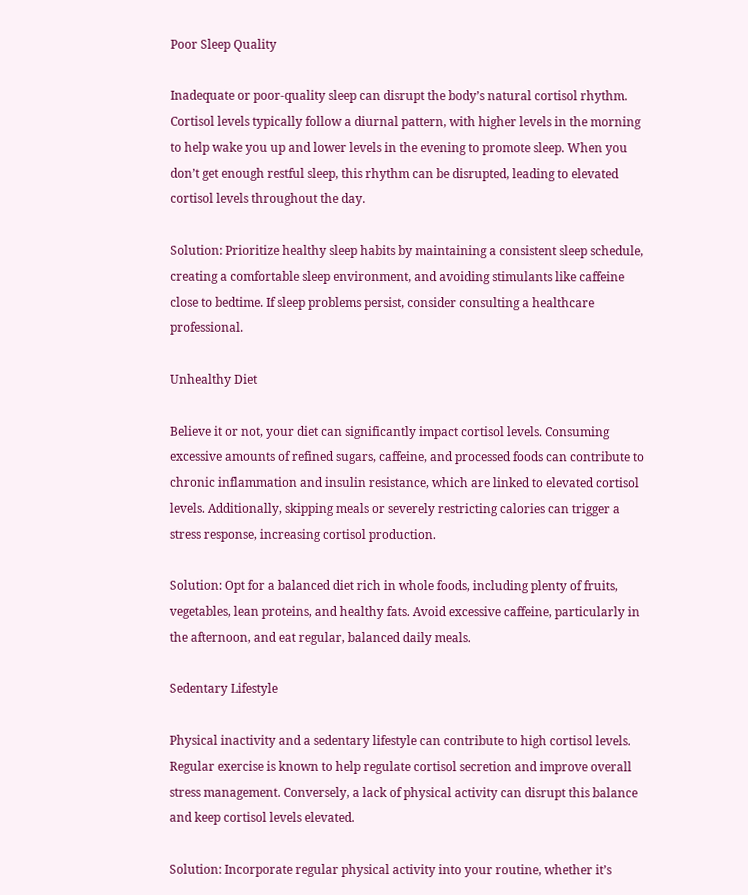Poor Sleep Quality

Inadequate or poor-quality sleep can disrupt the body’s natural cortisol rhythm. Cortisol levels typically follow a diurnal pattern, with higher levels in the morning to help wake you up and lower levels in the evening to promote sleep. When you don’t get enough restful sleep, this rhythm can be disrupted, leading to elevated cortisol levels throughout the day.

Solution: Prioritize healthy sleep habits by maintaining a consistent sleep schedule, creating a comfortable sleep environment, and avoiding stimulants like caffeine close to bedtime. If sleep problems persist, consider consulting a healthcare professional.

Unhealthy Diet

Believe it or not, your diet can significantly impact cortisol levels. Consuming excessive amounts of refined sugars, caffeine, and processed foods can contribute to chronic inflammation and insulin resistance, which are linked to elevated cortisol levels. Additionally, skipping meals or severely restricting calories can trigger a stress response, increasing cortisol production.

Solution: Opt for a balanced diet rich in whole foods, including plenty of fruits, vegetables, lean proteins, and healthy fats. Avoid excessive caffeine, particularly in the afternoon, and eat regular, balanced daily meals.

Sedentary Lifestyle

Physical inactivity and a sedentary lifestyle can contribute to high cortisol levels. Regular exercise is known to help regulate cortisol secretion and improve overall stress management. Conversely, a lack of physical activity can disrupt this balance and keep cortisol levels elevated.

Solution: Incorporate regular physical activity into your routine, whether it’s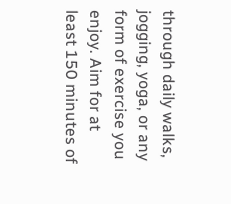through daily walks, jogging, yoga, or any form of exercise you enjoy. Aim for at least 150 minutes of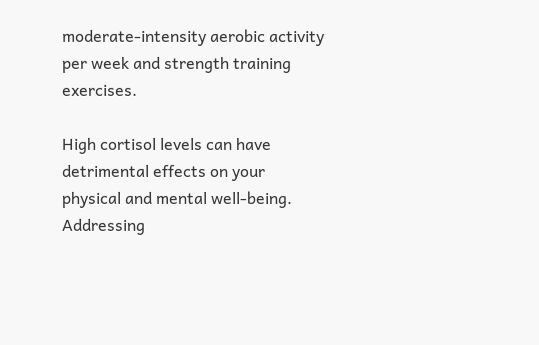moderate-intensity aerobic activity per week and strength training exercises.

High cortisol levels can have detrimental effects on your physical and mental well-being. Addressing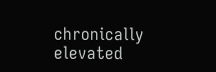chronically elevated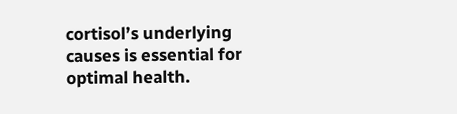cortisol’s underlying causes is essential for optimal health.